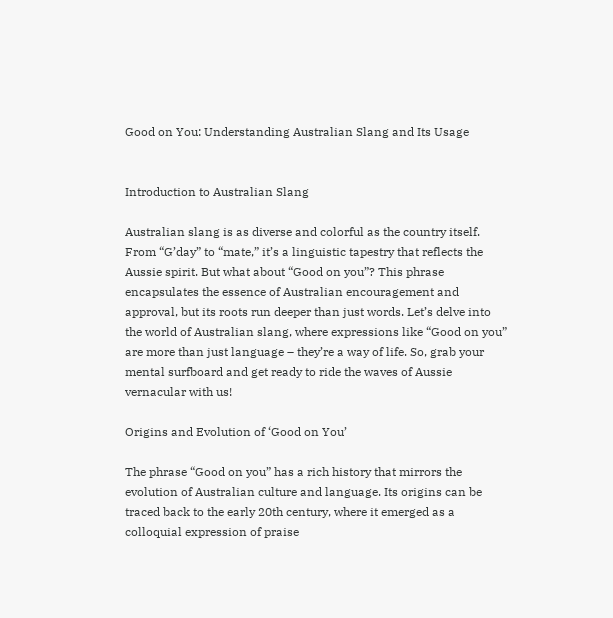Good on You: Understanding Australian Slang and Its Usage


Introduction to Australian Slang

Australian slang is as diverse and colorful as the country itself. From “G’day” to “mate,” it’s a linguistic tapestry that reflects the Aussie spirit. But what about “Good on you”? This phrase encapsulates the essence of Australian encouragement and approval, but its roots run deeper than just words. Let’s delve into the world of Australian slang, where expressions like “Good on you” are more than just language – they’re a way of life. So, grab your mental surfboard and get ready to ride the waves of Aussie vernacular with us!

Origins and Evolution of ‘Good on You’

The phrase “Good on you” has a rich history that mirrors the evolution of Australian culture and language. Its origins can be traced back to the early 20th century, where it emerged as a colloquial expression of praise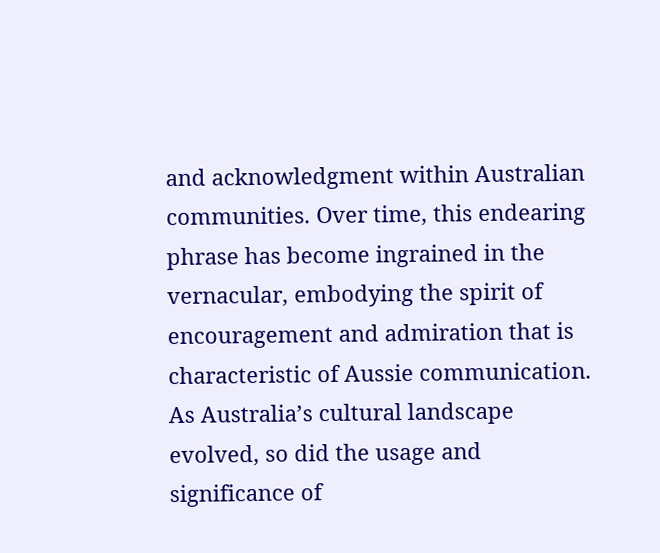and acknowledgment within Australian communities. Over time, this endearing phrase has become ingrained in the vernacular, embodying the spirit of encouragement and admiration that is characteristic of Aussie communication. As Australia’s cultural landscape evolved, so did the usage and significance of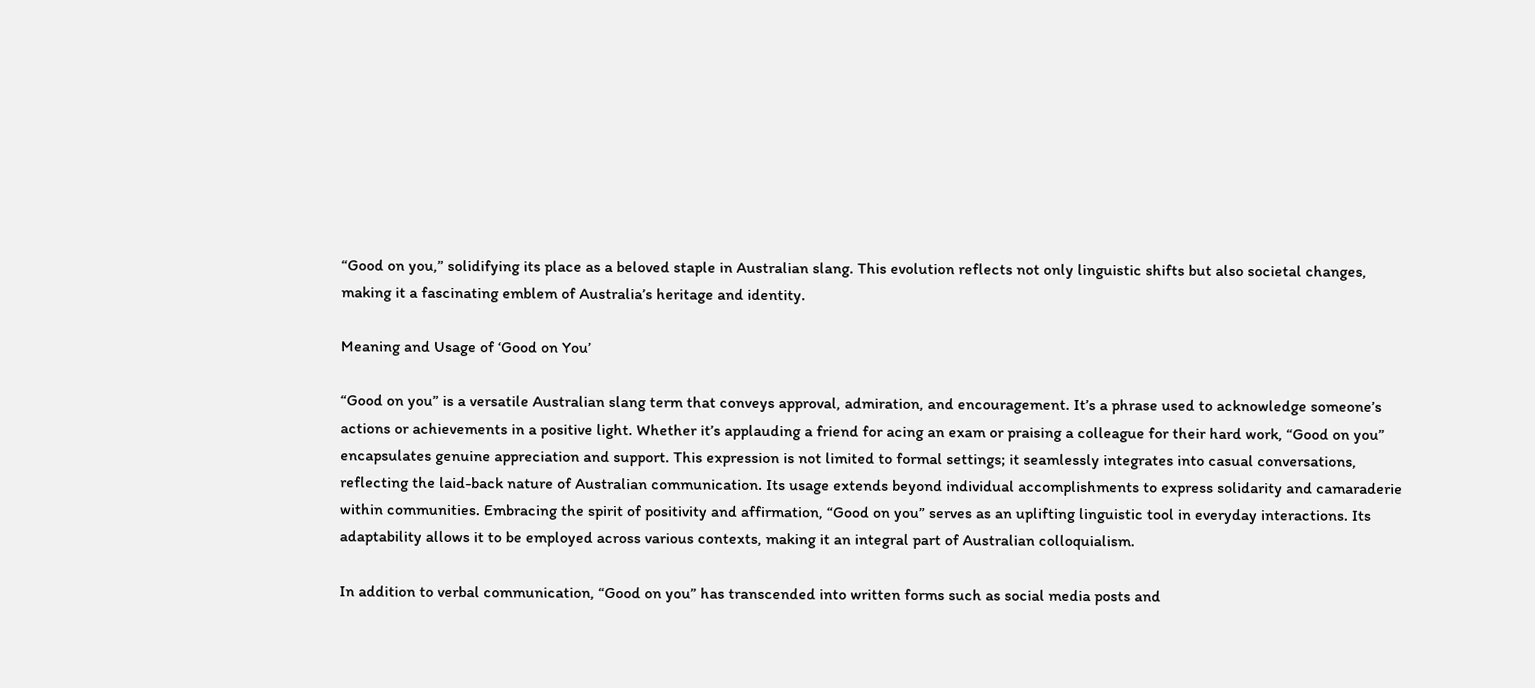“Good on you,” solidifying its place as a beloved staple in Australian slang. This evolution reflects not only linguistic shifts but also societal changes, making it a fascinating emblem of Australia’s heritage and identity.

Meaning and Usage of ‘Good on You’

“Good on you” is a versatile Australian slang term that conveys approval, admiration, and encouragement. It’s a phrase used to acknowledge someone’s actions or achievements in a positive light. Whether it’s applauding a friend for acing an exam or praising a colleague for their hard work, “Good on you” encapsulates genuine appreciation and support. This expression is not limited to formal settings; it seamlessly integrates into casual conversations, reflecting the laid-back nature of Australian communication. Its usage extends beyond individual accomplishments to express solidarity and camaraderie within communities. Embracing the spirit of positivity and affirmation, “Good on you” serves as an uplifting linguistic tool in everyday interactions. Its adaptability allows it to be employed across various contexts, making it an integral part of Australian colloquialism.

In addition to verbal communication, “Good on you” has transcended into written forms such as social media posts and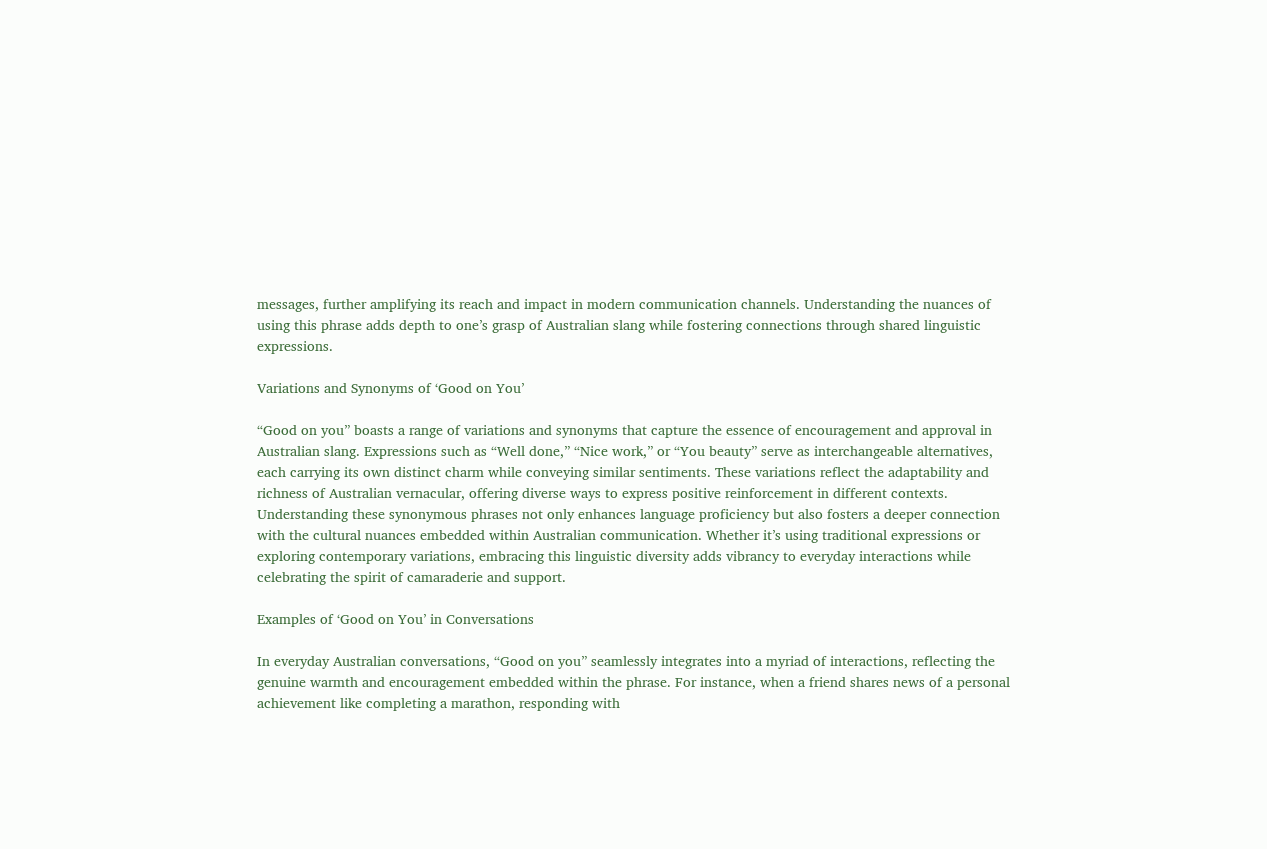messages, further amplifying its reach and impact in modern communication channels. Understanding the nuances of using this phrase adds depth to one’s grasp of Australian slang while fostering connections through shared linguistic expressions.

Variations and Synonyms of ‘Good on You’

“Good on you” boasts a range of variations and synonyms that capture the essence of encouragement and approval in Australian slang. Expressions such as “Well done,” “Nice work,” or “You beauty” serve as interchangeable alternatives, each carrying its own distinct charm while conveying similar sentiments. These variations reflect the adaptability and richness of Australian vernacular, offering diverse ways to express positive reinforcement in different contexts. Understanding these synonymous phrases not only enhances language proficiency but also fosters a deeper connection with the cultural nuances embedded within Australian communication. Whether it’s using traditional expressions or exploring contemporary variations, embracing this linguistic diversity adds vibrancy to everyday interactions while celebrating the spirit of camaraderie and support.

Examples of ‘Good on You’ in Conversations

In everyday Australian conversations, “Good on you” seamlessly integrates into a myriad of interactions, reflecting the genuine warmth and encouragement embedded within the phrase. For instance, when a friend shares news of a personal achievement like completing a marathon, responding with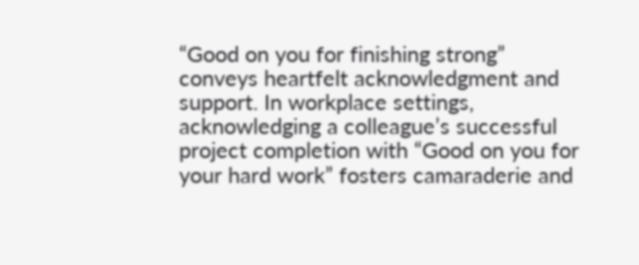“Good on you for finishing strong” conveys heartfelt acknowledgment and support. In workplace settings, acknowledging a colleague’s successful project completion with “Good on you for your hard work” fosters camaraderie and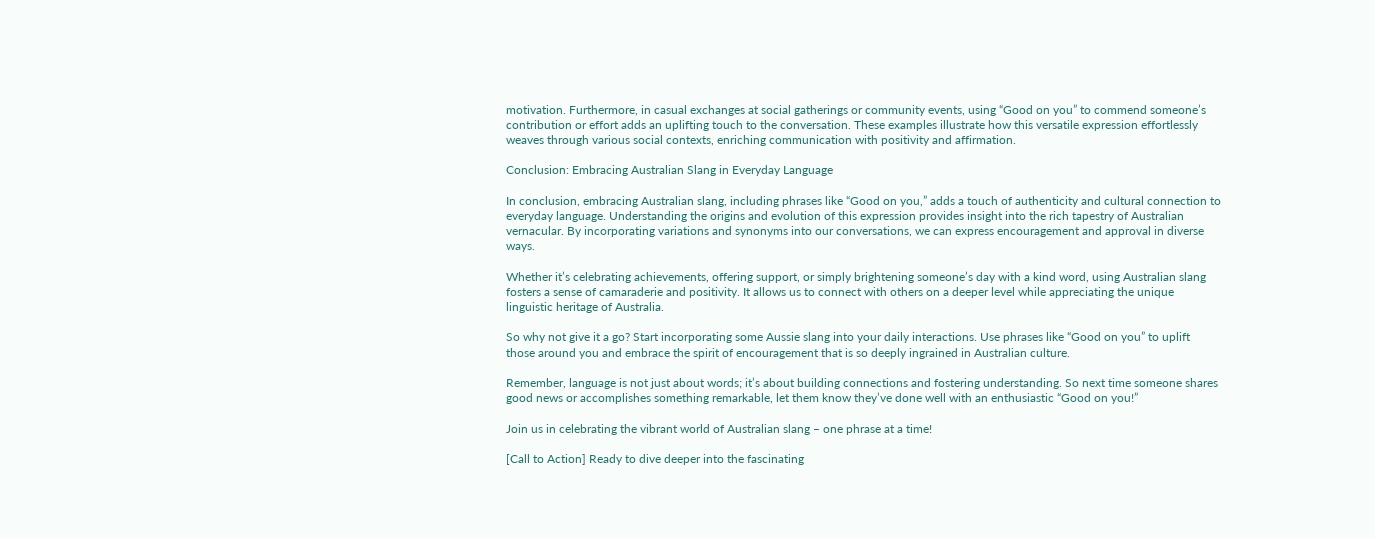motivation. Furthermore, in casual exchanges at social gatherings or community events, using “Good on you” to commend someone’s contribution or effort adds an uplifting touch to the conversation. These examples illustrate how this versatile expression effortlessly weaves through various social contexts, enriching communication with positivity and affirmation.

Conclusion: Embracing Australian Slang in Everyday Language

In conclusion, embracing Australian slang, including phrases like “Good on you,” adds a touch of authenticity and cultural connection to everyday language. Understanding the origins and evolution of this expression provides insight into the rich tapestry of Australian vernacular. By incorporating variations and synonyms into our conversations, we can express encouragement and approval in diverse ways.

Whether it’s celebrating achievements, offering support, or simply brightening someone’s day with a kind word, using Australian slang fosters a sense of camaraderie and positivity. It allows us to connect with others on a deeper level while appreciating the unique linguistic heritage of Australia.

So why not give it a go? Start incorporating some Aussie slang into your daily interactions. Use phrases like “Good on you” to uplift those around you and embrace the spirit of encouragement that is so deeply ingrained in Australian culture.

Remember, language is not just about words; it’s about building connections and fostering understanding. So next time someone shares good news or accomplishes something remarkable, let them know they’ve done well with an enthusiastic “Good on you!”

Join us in celebrating the vibrant world of Australian slang – one phrase at a time!

[Call to Action] Ready to dive deeper into the fascinating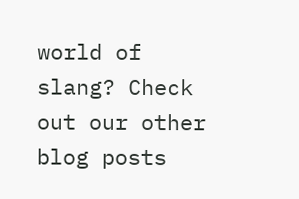world of slang? Check out our other blog posts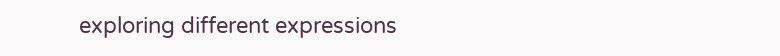exploring different expressions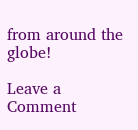from around the globe!

Leave a Comment